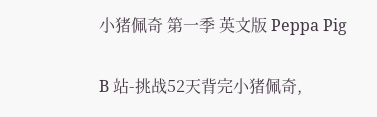小猪佩奇 第一季 英文版 Peppa Pig

B 站-挑战52天背完小猪佩奇,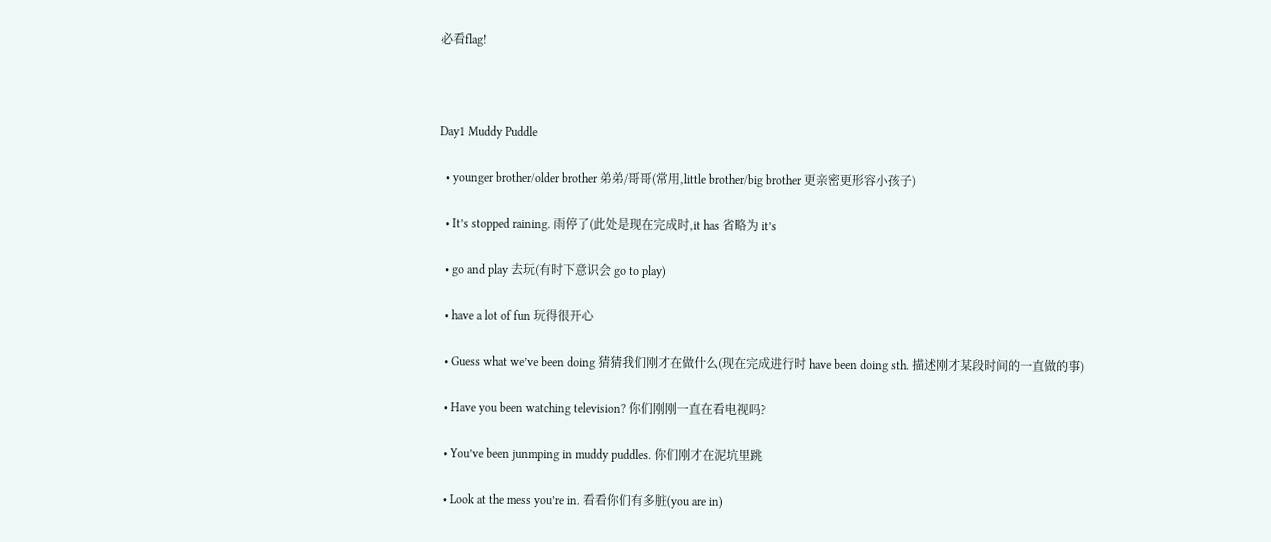必看flag!



Day1 Muddy Puddle

  • younger brother/older brother 弟弟/哥哥(常用,little brother/big brother 更亲密更形容小孩子)

  • It’s stopped raining. 雨停了(此处是现在完成时,it has 省略为 it’s

  • go and play 去玩(有时下意识会 go to play)

  • have a lot of fun 玩得很开心

  • Guess what we’ve been doing 猜猜我们刚才在做什么(现在完成进行时 have been doing sth. 描述刚才某段时间的一直做的事)

  • Have you been watching television? 你们刚刚一直在看电视吗?

  • You’ve been junmping in muddy puddles. 你们刚才在泥坑里跳

  • Look at the mess you’re in. 看看你们有多脏(you are in)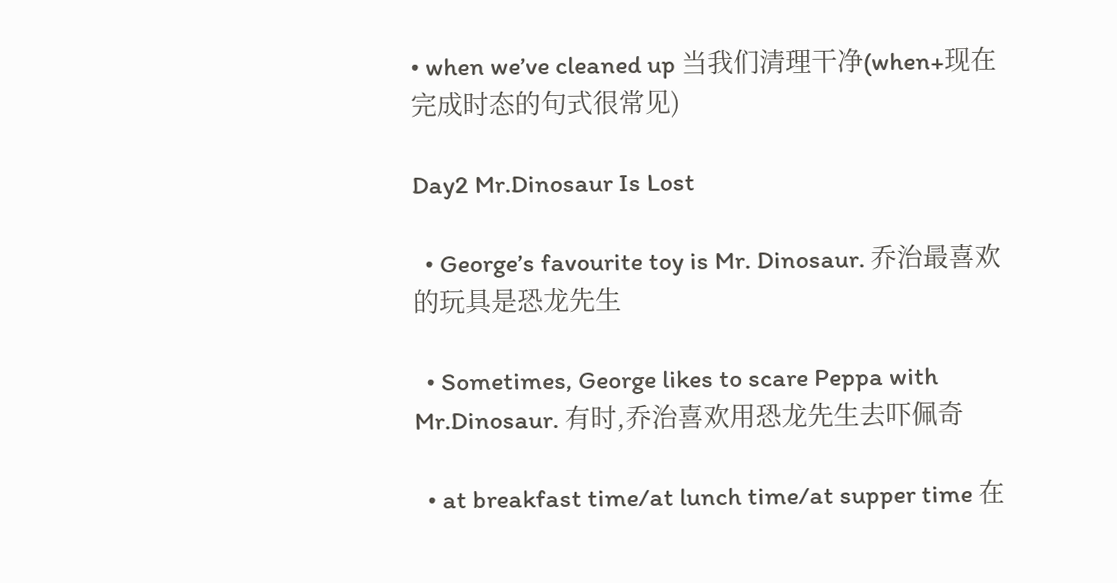• when we’ve cleaned up 当我们清理干净(when+现在完成时态的句式很常见)

Day2 Mr.Dinosaur Is Lost

  • George’s favourite toy is Mr. Dinosaur. 乔治最喜欢的玩具是恐龙先生

  • Sometimes, George likes to scare Peppa with Mr.Dinosaur. 有时,乔治喜欢用恐龙先生去吓佩奇

  • at breakfast time/at lunch time/at supper time 在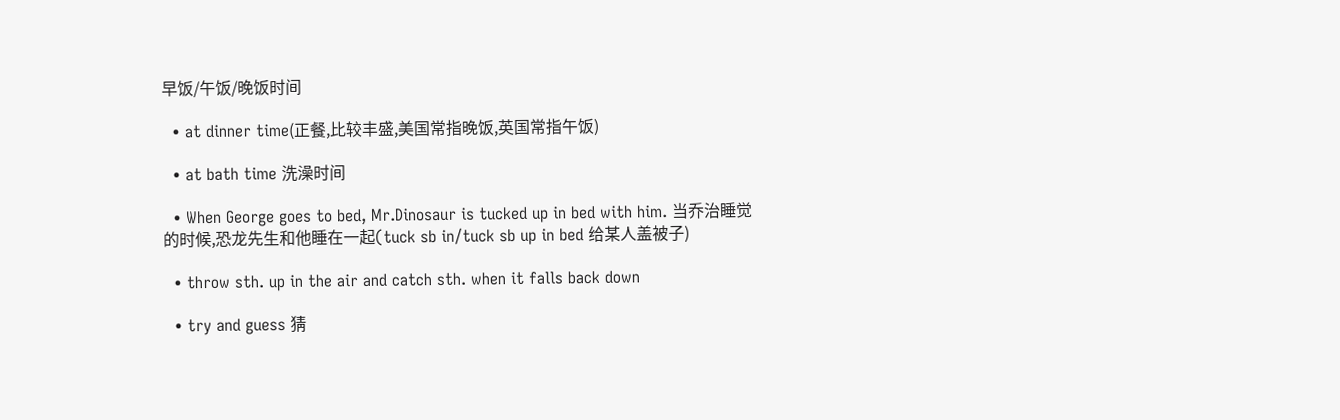早饭/午饭/晚饭时间

  • at dinner time(正餐,比较丰盛,美国常指晚饭,英国常指午饭)

  • at bath time 洗澡时间

  • When George goes to bed, Mr.Dinosaur is tucked up in bed with him. 当乔治睡觉的时候,恐龙先生和他睡在一起(tuck sb in/tuck sb up in bed 给某人盖被子)

  • throw sth. up in the air and catch sth. when it falls back down

  • try and guess 猜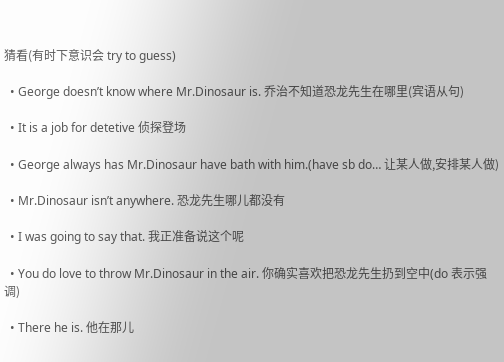猜看(有时下意识会 try to guess)

  • George doesn’t know where Mr.Dinosaur is. 乔治不知道恐龙先生在哪里(宾语从句)

  • It is a job for detetive 侦探登场

  • George always has Mr.Dinosaur have bath with him.(have sb do… 让某人做,安排某人做)

  • Mr.Dinosaur isn’t anywhere. 恐龙先生哪儿都没有

  • I was going to say that. 我正准备说这个呢

  • You do love to throw Mr.Dinosaur in the air. 你确实喜欢把恐龙先生扔到空中(do 表示强调)

  • There he is. 他在那儿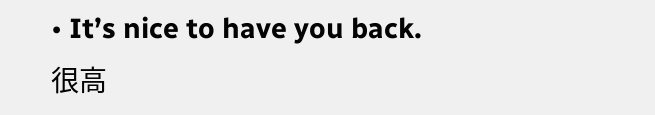• It’s nice to have you back. 很高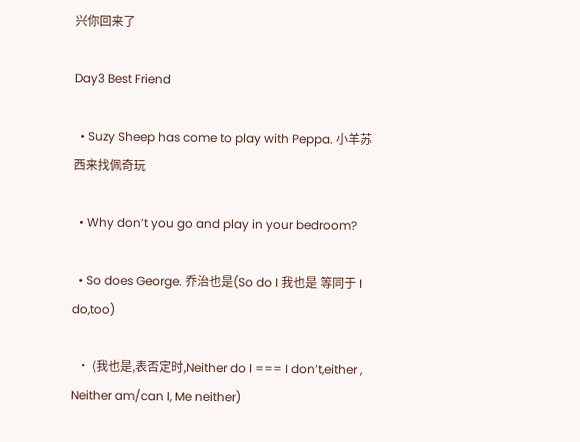兴你回来了

Day3 Best Friend

  • Suzy Sheep has come to play with Peppa. 小羊苏西来找佩奇玩

  • Why don’t you go and play in your bedroom?

  • So does George. 乔治也是(So do I 我也是 等同于 I do,too)

  • (我也是,表否定时,Neither do I === I don’t,either , Neither am/can I, Me neither)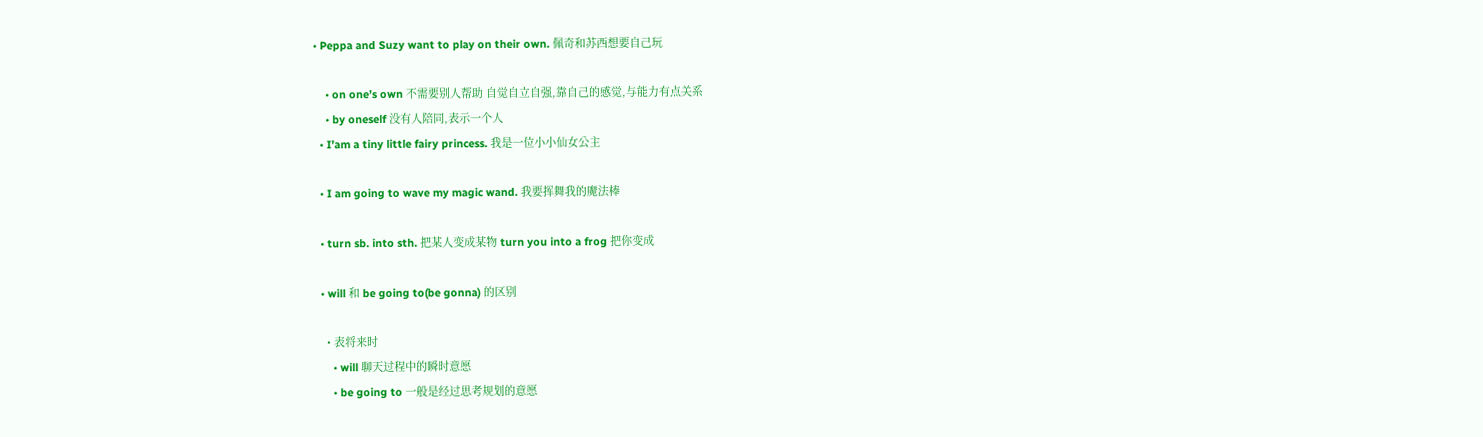• Peppa and Suzy want to play on their own. 佩奇和苏西想要自己玩

    • on one’s own 不需要别人帮助 自觉自立自强,靠自己的感觉,与能力有点关系
    • by oneself 没有人陪同,表示一个人
  • I’am a tiny little fairy princess. 我是一位小小仙女公主

  • I am going to wave my magic wand. 我要挥舞我的魔法棒

  • turn sb. into sth. 把某人变成某物 turn you into a frog 把你变成

  • will 和 be going to(be gonna) 的区别

    • 表将来时
      • will 聊天过程中的瞬时意愿
      • be going to 一般是经过思考规划的意愿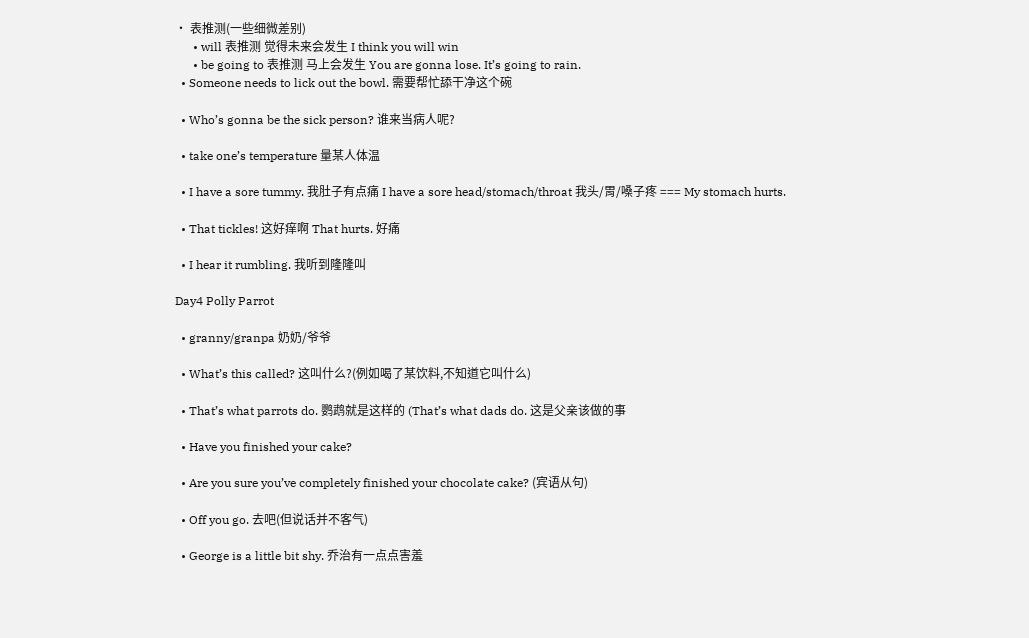• 表推测(一些细微差别)
      • will 表推测 觉得未来会发生 I think you will win
      • be going to 表推测 马上会发生 You are gonna lose. It’s going to rain.
  • Someone needs to lick out the bowl. 需要帮忙舔干净这个碗

  • Who’s gonna be the sick person? 谁来当病人呢?

  • take one’s temperature 量某人体温

  • I have a sore tummy. 我肚子有点痛 I have a sore head/stomach/throat 我头/胃/嗓子疼 === My stomach hurts.

  • That tickles! 这好痒啊 That hurts. 好痛

  • I hear it rumbling. 我听到隆隆叫

Day4 Polly Parrot

  • granny/granpa 奶奶/爷爷

  • What’s this called? 这叫什么?(例如喝了某饮料,不知道它叫什么)

  • That’s what parrots do. 鹦鹉就是这样的 (That’s what dads do. 这是父亲该做的事

  • Have you finished your cake?

  • Are you sure you’ve completely finished your chocolate cake? (宾语从句)

  • Off you go. 去吧(但说话并不客气)

  • George is a little bit shy. 乔治有一点点害羞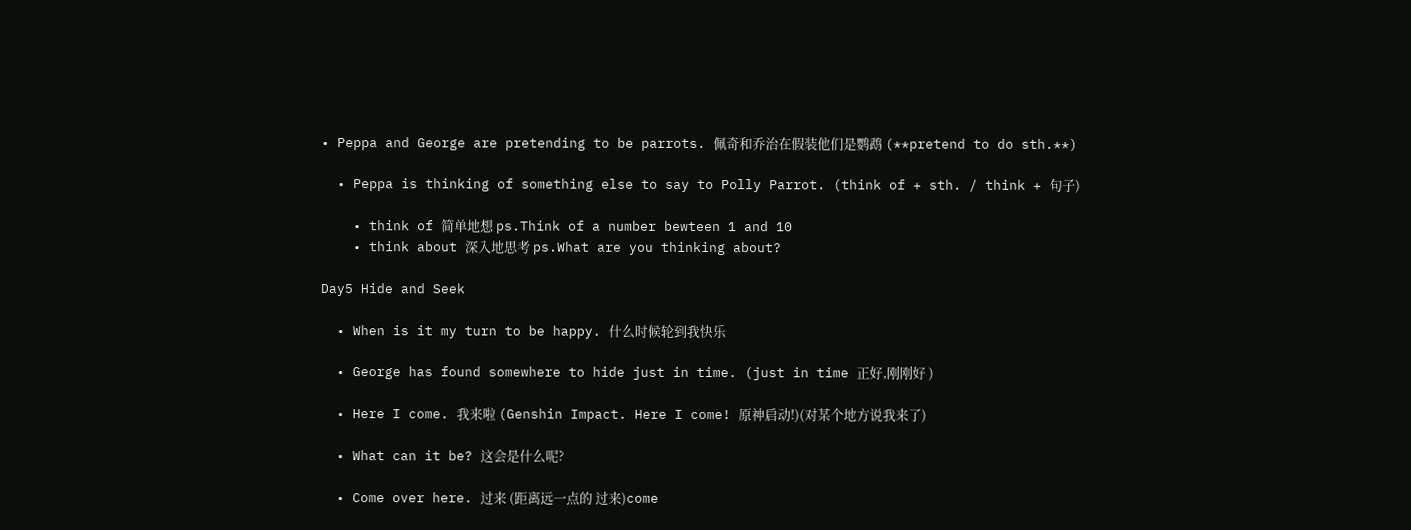• Peppa and George are pretending to be parrots. 佩奇和乔治在假装他们是鹦鹉 (**pretend to do sth.**)

  • Peppa is thinking of something else to say to Polly Parrot. (think of + sth. / think + 句子)

    • think of 简单地想 ps.Think of a number bewteen 1 and 10
    • think about 深入地思考 ps.What are you thinking about?

Day5 Hide and Seek

  • When is it my turn to be happy. 什么时候轮到我快乐

  • George has found somewhere to hide just in time. (just in time 正好,刚刚好 )

  • Here I come. 我来啦 (Genshin Impact. Here I come! 原神启动!)(对某个地方说我来了)

  • What can it be? 这会是什么呢?

  • Come over here. 过来 (距离远一点的 过来)come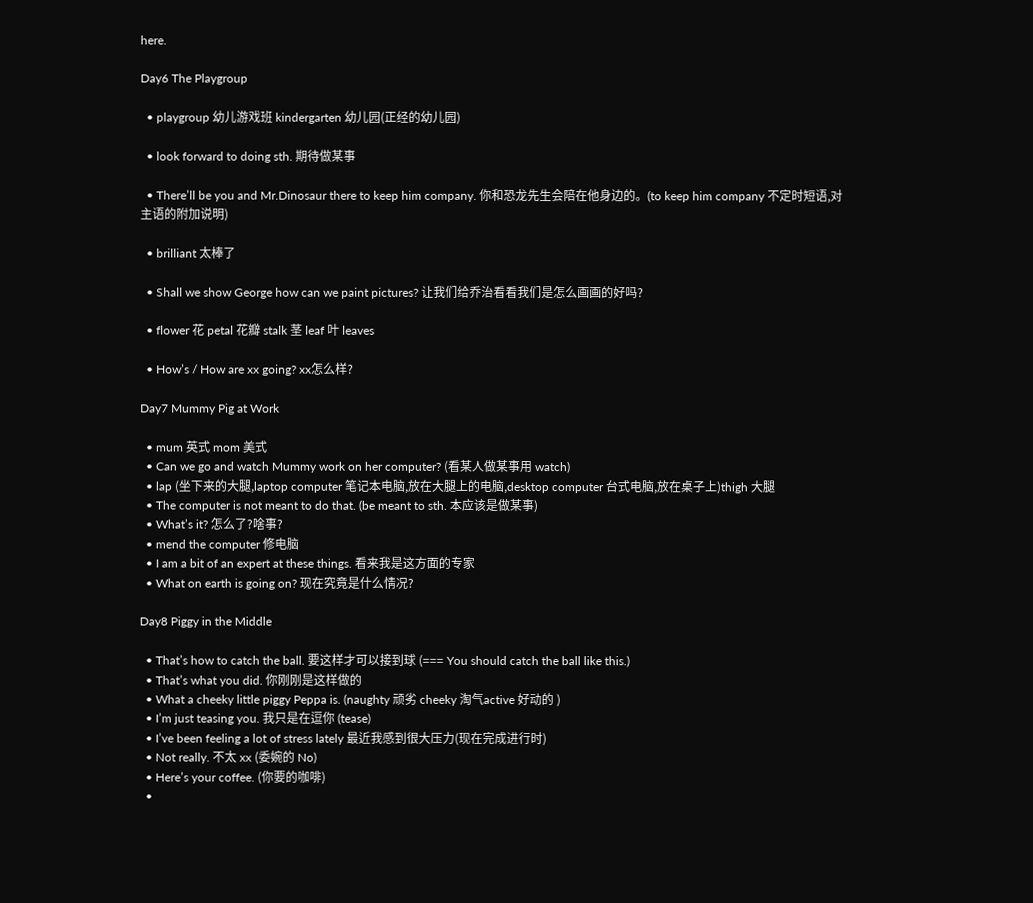here.

Day6 The Playgroup

  • playgroup 幼儿游戏班 kindergarten 幼儿园(正经的幼儿园)

  • look forward to doing sth. 期待做某事

  • There’ll be you and Mr.Dinosaur there to keep him company. 你和恐龙先生会陪在他身边的。(to keep him company 不定时短语,对主语的附加说明)

  • brilliant 太棒了

  • Shall we show George how can we paint pictures? 让我们给乔治看看我们是怎么画画的好吗?

  • flower 花 petal 花瓣 stalk 茎 leaf 叶 leaves

  • How’s / How are xx going? xx怎么样?

Day7 Mummy Pig at Work

  • mum 英式 mom 美式
  • Can we go and watch Mummy work on her computer? (看某人做某事用 watch)
  • lap (坐下来的大腿,laptop computer 笔记本电脑,放在大腿上的电脑,desktop computer 台式电脑,放在桌子上)thigh 大腿
  • The computer is not meant to do that. (be meant to sth. 本应该是做某事)
  • What’s it? 怎么了?啥事?
  • mend the computer 修电脑
  • I am a bit of an expert at these things. 看来我是这方面的专家
  • What on earth is going on? 现在究竟是什么情况?

Day8 Piggy in the Middle

  • That’s how to catch the ball. 要这样才可以接到球 (=== You should catch the ball like this.)
  • That’s what you did. 你刚刚是这样做的
  • What a cheeky little piggy Peppa is. (naughty 顽劣 cheeky 淘气active 好动的 )
  • I’m just teasing you. 我只是在逗你 (tease)
  • I’ve been feeling a lot of stress lately 最近我感到很大压力(现在完成进行时)
  • Not really. 不太 xx (委婉的 No)
  • Here’s your coffee. (你要的咖啡)
  •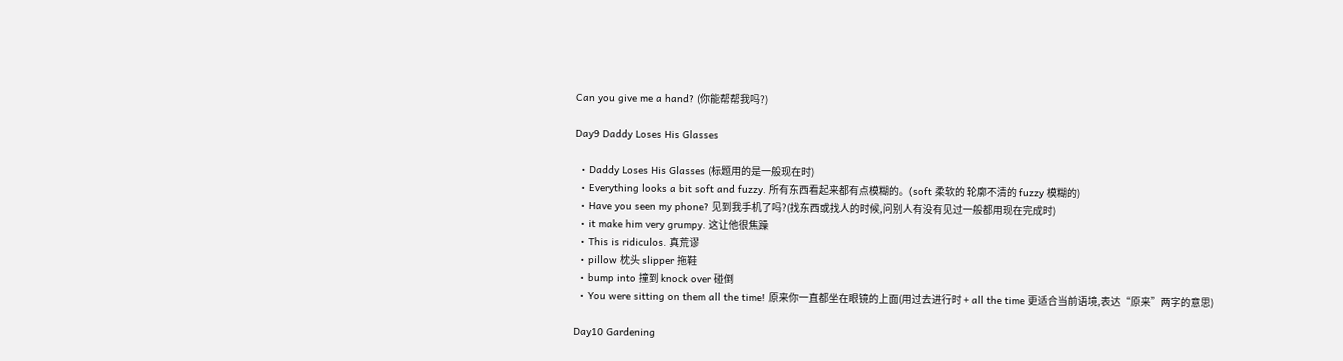Can you give me a hand? (你能帮帮我吗?)

Day9 Daddy Loses His Glasses

  • Daddy Loses His Glasses (标题用的是一般现在时)
  • Everything looks a bit soft and fuzzy. 所有东西看起来都有点模糊的。(soft 柔软的 轮廓不清的 fuzzy 模糊的)
  • Have you seen my phone? 见到我手机了吗?(找东西或找人的时候,问别人有没有见过一般都用现在完成时)
  • it make him very grumpy. 这让他很焦躁
  • This is ridiculos. 真荒谬
  • pillow 枕头 slipper 拖鞋
  • bump into 撞到 knock over 碰倒
  • You were sitting on them all the time! 原来你一直都坐在眼镜的上面(用过去进行时 + all the time 更适合当前语境,表达“原来”两字的意思)

Day10 Gardening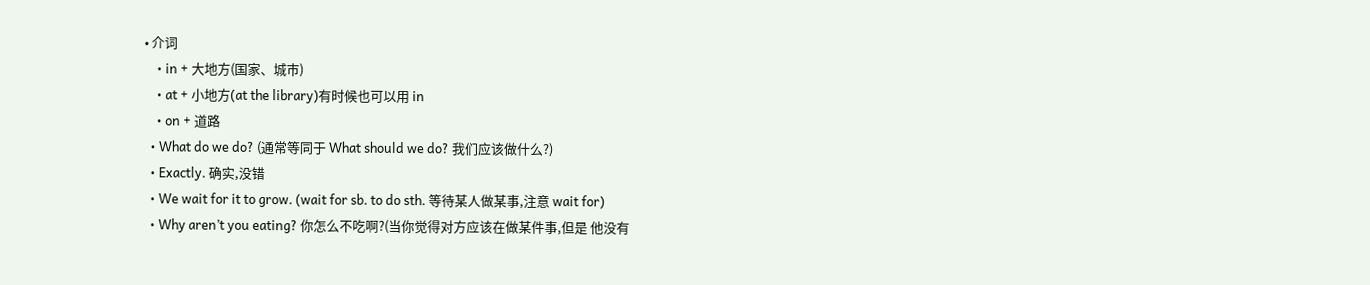• 介词
    • in + 大地方(国家、城市)
    • at + 小地方(at the library)有时候也可以用 in
    • on + 道路
  • What do we do? (通常等同于 What should we do? 我们应该做什么?)
  • Exactly. 确实,没错
  • We wait for it to grow. (wait for sb. to do sth. 等待某人做某事,注意 wait for)
  • Why aren’t you eating? 你怎么不吃啊?(当你觉得对方应该在做某件事,但是 他没有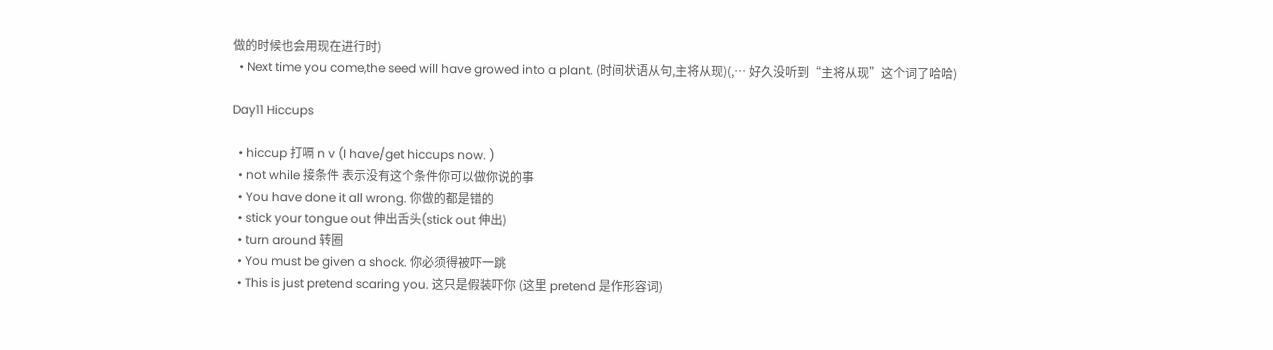做的时候也会用现在进行时)
  • Next time you come,the seed will have growed into a plant. (时间状语从句,主将从现)(,… 好久没听到“主将从现”这个词了哈哈)

Day11 Hiccups

  • hiccup 打嗝 n v (I have/get hiccups now. )
  • not while 接条件 表示没有这个条件你可以做你说的事
  • You have done it all wrong. 你做的都是错的
  • stick your tongue out 伸出舌头(stick out 伸出)
  • turn around 转圈
  • You must be given a shock. 你必须得被吓一跳
  • This is just pretend scaring you. 这只是假装吓你 (这里 pretend 是作形容词)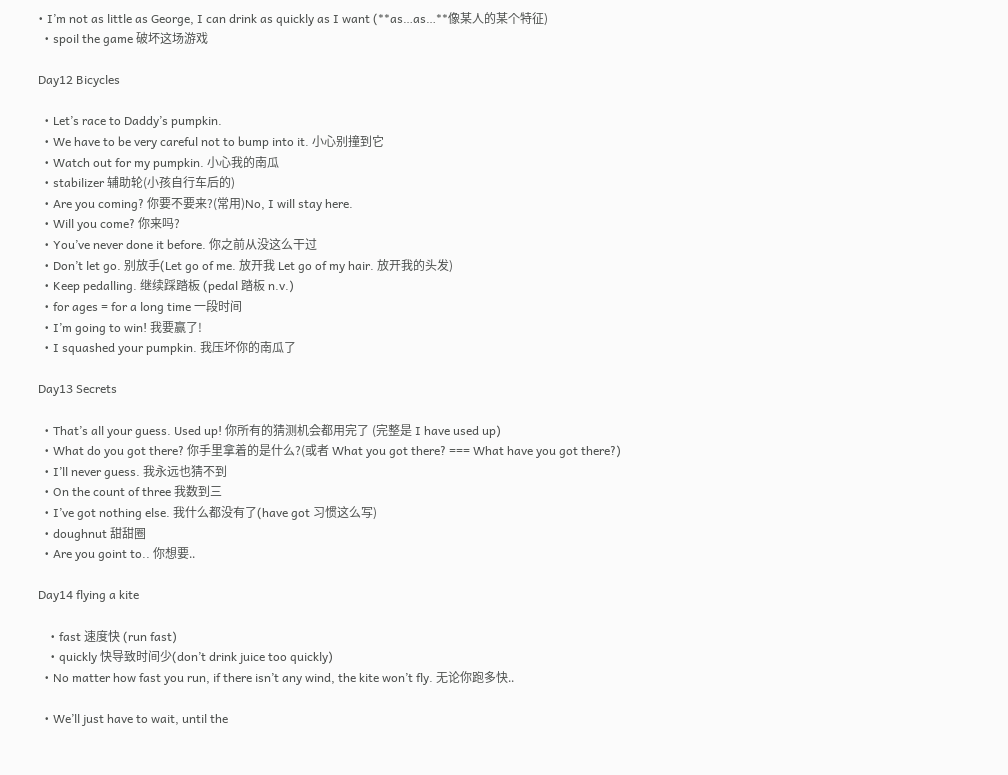• I’m not as little as George, I can drink as quickly as I want (**as…as…**像某人的某个特征)
  • spoil the game 破坏这场游戏

Day12 Bicycles

  • Let’s race to Daddy’s pumpkin.
  • We have to be very careful not to bump into it. 小心别撞到它
  • Watch out for my pumpkin. 小心我的南瓜
  • stabilizer 辅助轮(小孩自行车后的)
  • Are you coming? 你要不要来?(常用)No, I will stay here.
  • Will you come? 你来吗?
  • You’ve never done it before. 你之前从没这么干过
  • Don’t let go. 别放手(Let go of me. 放开我 Let go of my hair. 放开我的头发)
  • Keep pedalling. 继续踩踏板 (pedal 踏板 n.v.)
  • for ages = for a long time 一段时间
  • I’m going to win! 我要赢了!
  • I squashed your pumpkin. 我压坏你的南瓜了

Day13 Secrets

  • That’s all your guess. Used up! 你所有的猜测机会都用完了 (完整是 I have used up)
  • What do you got there? 你手里拿着的是什么?(或者 What you got there? === What have you got there?)
  • I’ll never guess. 我永远也猜不到
  • On the count of three 我数到三
  • I’ve got nothing else. 我什么都没有了(have got 习惯这么写)
  • doughnut 甜甜圈
  • Are you goint to.. 你想要..

Day14 flying a kite

    • fast 速度快 (run fast)
    • quickly 快导致时间少(don’t drink juice too quickly)
  • No matter how fast you run, if there isn’t any wind, the kite won’t fly. 无论你跑多快..

  • We’ll just have to wait, until the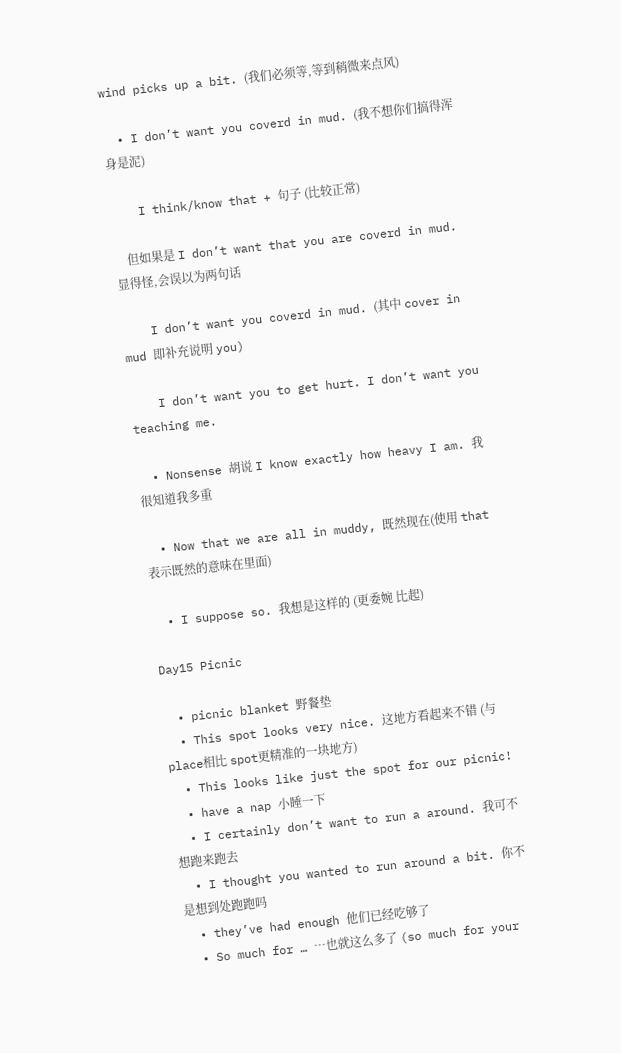wind picks up a bit. (我们必须等,等到稍微来点风)

  • I don’t want you coverd in mud. (我不想你们搞得浑身是泥)

    I think/know that + 句子 (比较正常)

    但如果是 I don’t want that you are coverd in mud. 显得怪,会误以为两句话

    I don’t want you coverd in mud. (其中 cover in mud 即补充说明 you)

    I don’t want you to get hurt. I don’t want you teaching me.

  • Nonsense 胡说 I know exactly how heavy I am. 我很知道我多重

  • Now that we are all in muddy, 既然现在(使用 that 表示既然的意味在里面)

  • I suppose so. 我想是这样的 (更委婉 比起)

Day15 Picnic

  • picnic blanket 野餐垫
  • This spot looks very nice. 这地方看起来不错 (与place相比 spot更精准的一块地方)
  • This looks like just the spot for our picnic!
  • have a nap 小睡一下
  • I certainly don’t want to run a around. 我可不想跑来跑去
  • I thought you wanted to run around a bit. 你不是想到处跑跑吗
  • they’ve had enough 他们已经吃够了
  • So much for … …也就这么多了 (so much for your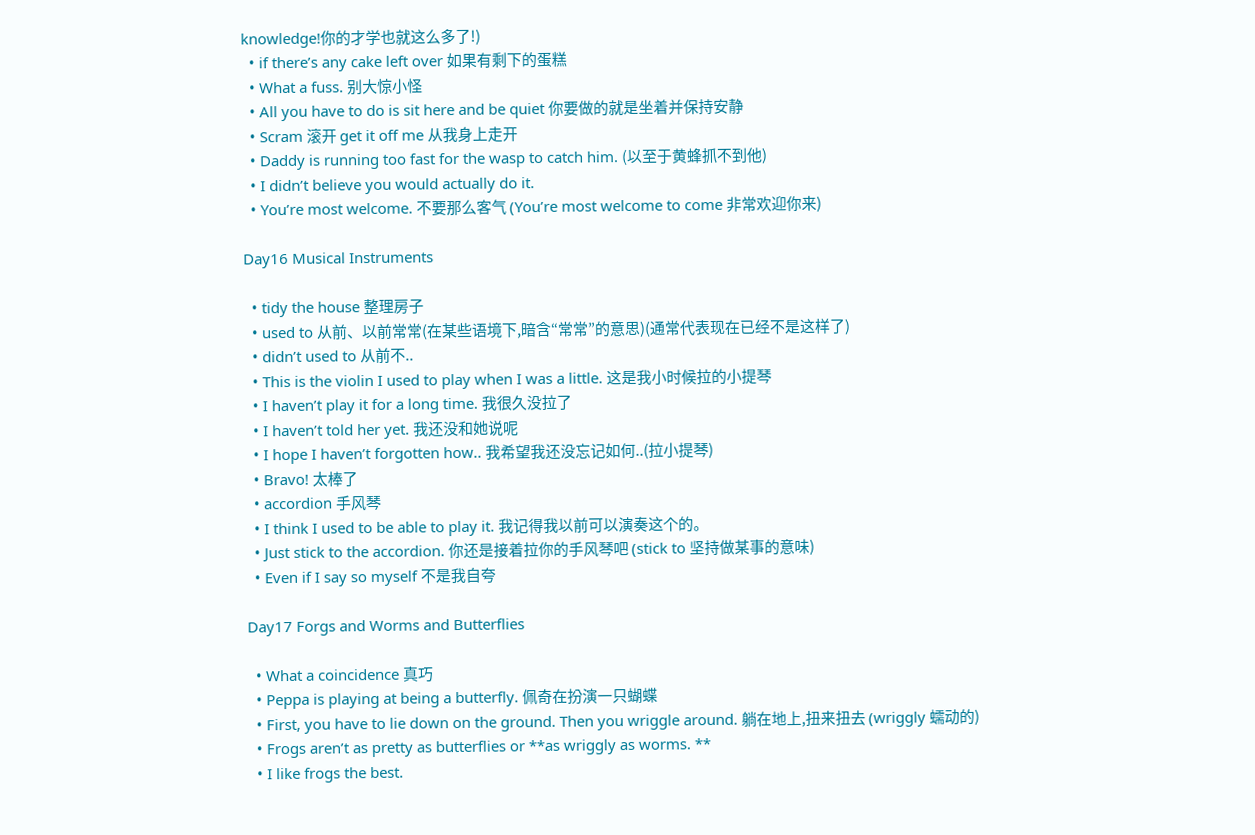knowledge!你的才学也就这么多了!)
  • if there’s any cake left over 如果有剩下的蛋糕
  • What a fuss. 别大惊小怪
  • All you have to do is sit here and be quiet 你要做的就是坐着并保持安静
  • Scram 滚开 get it off me 从我身上走开
  • Daddy is running too fast for the wasp to catch him. (以至于黄蜂抓不到他)
  • I didn’t believe you would actually do it.
  • You’re most welcome. 不要那么客气 (You’re most welcome to come 非常欢迎你来)

Day16 Musical Instruments

  • tidy the house 整理房子
  • used to 从前、以前常常(在某些语境下,暗含“常常”的意思)(通常代表现在已经不是这样了)
  • didn’t used to 从前不..
  • This is the violin I used to play when I was a little. 这是我小时候拉的小提琴
  • I haven’t play it for a long time. 我很久没拉了
  • I haven’t told her yet. 我还没和她说呢
  • I hope I haven’t forgotten how.. 我希望我还没忘记如何..(拉小提琴)
  • Bravo! 太棒了
  • accordion 手风琴
  • I think I used to be able to play it. 我记得我以前可以演奏这个的。
  • Just stick to the accordion. 你还是接着拉你的手风琴吧 (stick to 坚持做某事的意味)
  • Even if I say so myself 不是我自夸

Day17 Forgs and Worms and Butterflies

  • What a coincidence 真巧
  • Peppa is playing at being a butterfly. 佩奇在扮演一只蝴蝶
  • First, you have to lie down on the ground. Then you wriggle around. 躺在地上,扭来扭去 (wriggly 蠕动的)
  • Frogs aren’t as pretty as butterflies or **as wriggly as worms. **
  • I like frogs the best.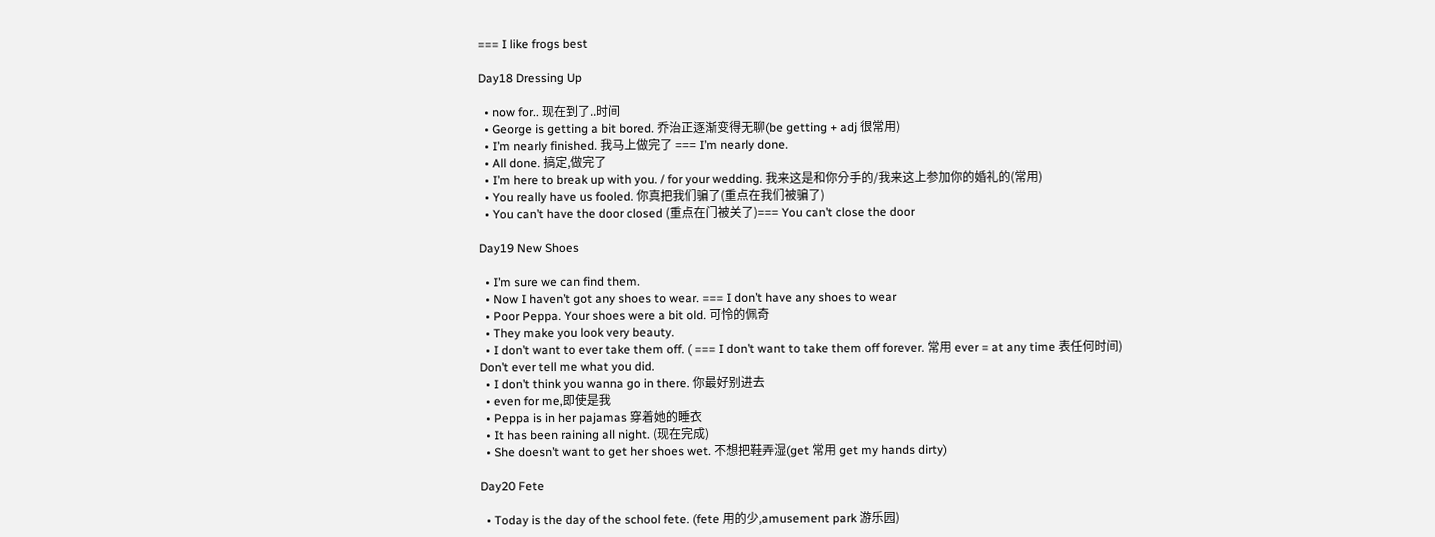=== I like frogs best

Day18 Dressing Up

  • now for.. 现在到了..时间
  • George is getting a bit bored. 乔治正逐渐变得无聊(be getting + adj 很常用)
  • I’m nearly finished. 我马上做完了 === I’m nearly done.
  • All done. 搞定,做完了
  • I’m here to break up with you. / for your wedding. 我来这是和你分手的/我来这上参加你的婚礼的(常用)
  • You really have us fooled. 你真把我们骗了(重点在我们被骗了)
  • You can’t have the door closed (重点在门被关了)=== You can’t close the door

Day19 New Shoes

  • I’m sure we can find them.
  • Now I haven’t got any shoes to wear. === I don’t have any shoes to wear
  • Poor Peppa. Your shoes were a bit old. 可怜的佩奇
  • They make you look very beauty.
  • I don’t want to ever take them off. ( === I don’t want to take them off forever. 常用 ever = at any time 表任何时间) Don’t ever tell me what you did.
  • I don’t think you wanna go in there. 你最好别进去
  • even for me,即使是我
  • Peppa is in her pajamas 穿着她的睡衣
  • It has been raining all night. (现在完成)
  • She doesn’t want to get her shoes wet. 不想把鞋弄湿(get 常用 get my hands dirty)

Day20 Fete

  • Today is the day of the school fete. (fete 用的少,amusement park 游乐园)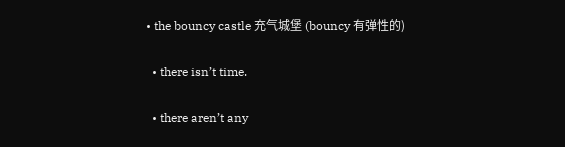• the bouncy castle 充气城堡 (bouncy 有弹性的)

  • there isn’t time.

  • there aren’t any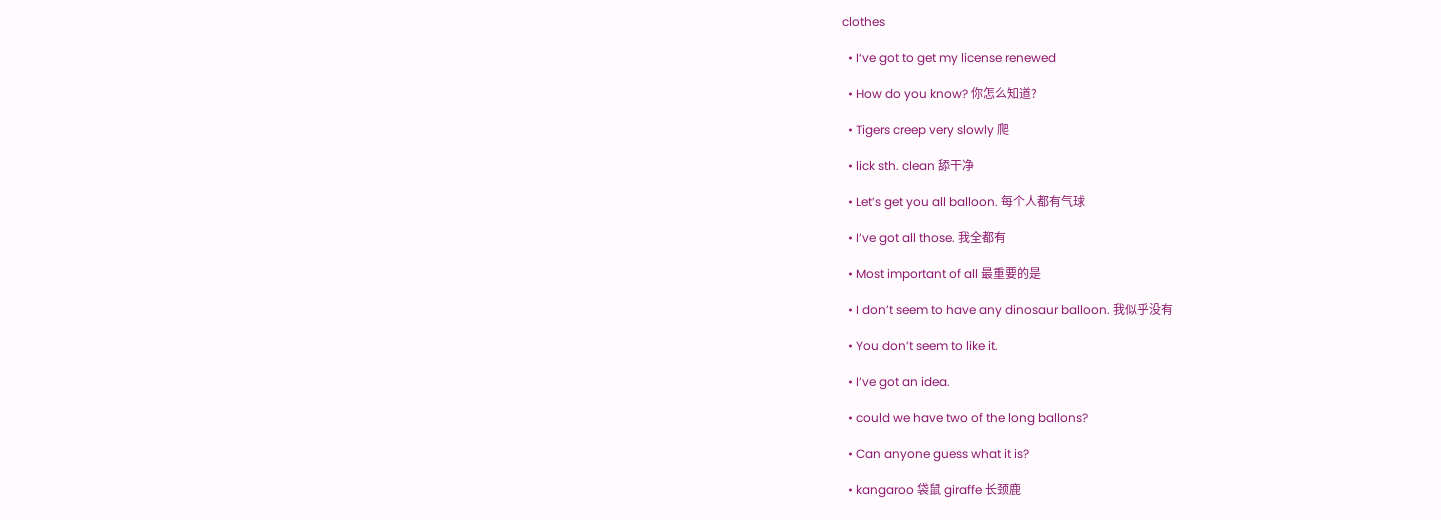clothes

  • I‘ve got to get my license renewed

  • How do you know? 你怎么知道?

  • Tigers creep very slowly 爬

  • lick sth. clean 舔干净

  • Let’s get you all balloon. 每个人都有气球

  • I’ve got all those. 我全都有

  • Most important of all 最重要的是

  • I don’t seem to have any dinosaur balloon. 我似乎没有

  • You don’t seem to like it.

  • I’ve got an idea.

  • could we have two of the long ballons?

  • Can anyone guess what it is?

  • kangaroo 袋鼠 giraffe 长颈鹿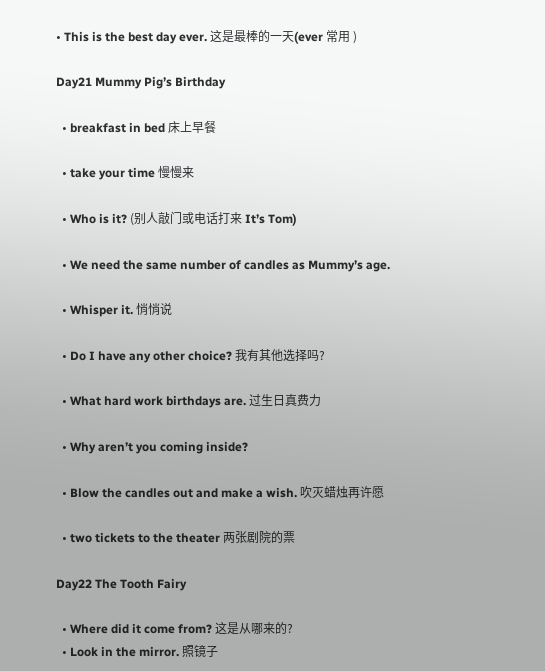• This is the best day ever. 这是最棒的一天(ever 常用 )

Day21 Mummy Pig’s Birthday

  • breakfast in bed 床上早餐

  • take your time 慢慢来

  • Who is it? (别人敲门或电话打来 It’s Tom)

  • We need the same number of candles as Mummy’s age.

  • Whisper it. 悄悄说

  • Do I have any other choice? 我有其他选择吗?

  • What hard work birthdays are. 过生日真费力

  • Why aren’t you coming inside?

  • Blow the candles out and make a wish. 吹灭蜡烛再许愿

  • two tickets to the theater 两张剧院的票

Day22 The Tooth Fairy

  • Where did it come from? 这是从哪来的?
  • Look in the mirror. 照镜子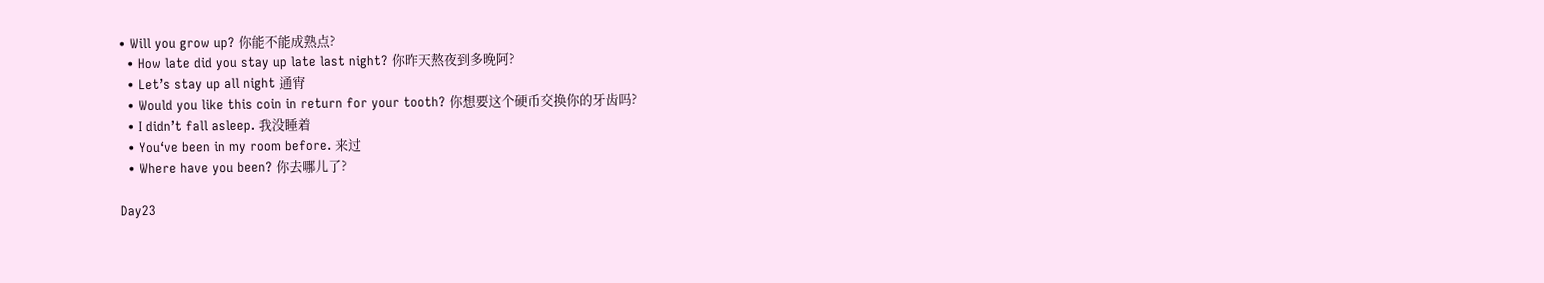• Will you grow up? 你能不能成熟点?
  • How late did you stay up late last night? 你昨天熬夜到多晚阿?
  • Let’s stay up all night 通宵
  • Would you like this coin in return for your tooth? 你想要这个硬币交换你的牙齿吗?
  • I didn’t fall asleep. 我没睡着
  • You‘ve been in my room before. 来过
  • Where have you been? 你去哪儿了?

Day23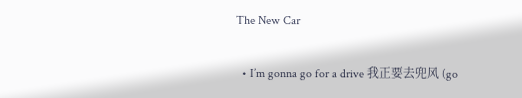The New Car

  • I’m gonna go for a drive 我正要去兜风 (go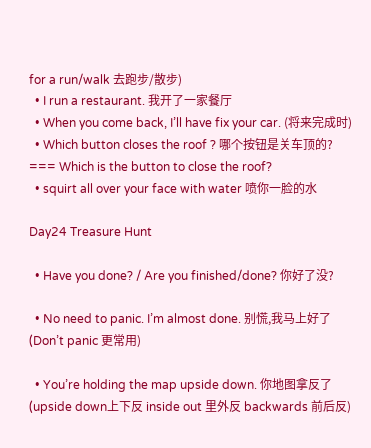for a run/walk 去跑步/散步)
  • I run a restaurant. 我开了一家餐厅
  • When you come back, I’ll have fix your car. (将来完成时)
  • Which button closes the roof ? 哪个按钮是关车顶的? === Which is the button to close the roof?
  • squirt all over your face with water 喷你一脸的水

Day24 Treasure Hunt

  • Have you done? / Are you finished/done? 你好了没?

  • No need to panic. I’m almost done. 别慌,我马上好了(Don’t panic 更常用)

  • You’re holding the map upside down. 你地图拿反了 (upside down上下反 inside out 里外反 backwards 前后反)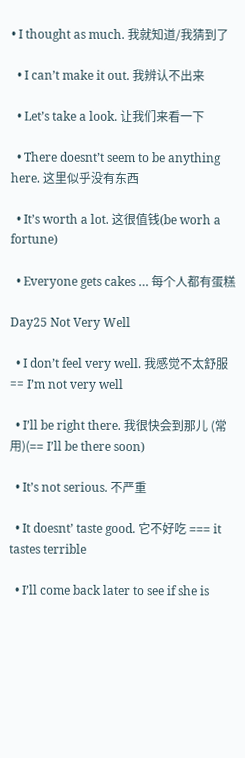• I thought as much. 我就知道/我猜到了

  • I can’t make it out. 我辨认不出来

  • Let’s take a look. 让我们来看一下

  • There doesnt’t seem to be anything here. 这里似乎没有东西

  • It’s worth a lot. 这很值钱(be worh a fortune)

  • Everyone gets cakes … 每个人都有蛋糕

Day25 Not Very Well

  • I don’t feel very well. 我感觉不太舒服 == I’m not very well

  • I’ll be right there. 我很快会到那儿 (常用)(== I’ll be there soon)

  • It’s not serious. 不严重

  • It doesnt’ taste good. 它不好吃 === it tastes terrible

  • I’ll come back later to see if she is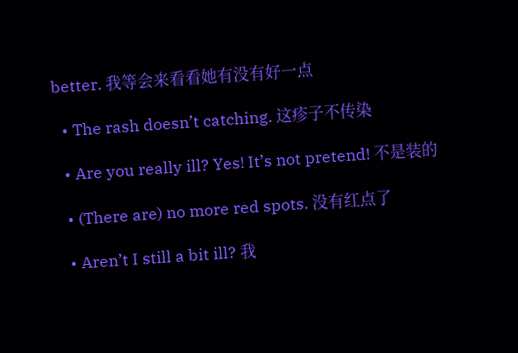better. 我等会来看看她有没有好一点

  • The rash doesn’t catching. 这疹子不传染

  • Are you really ill? Yes! It’s not pretend! 不是装的

  • (There are) no more red spots. 没有红点了

  • Aren’t I still a bit ill? 我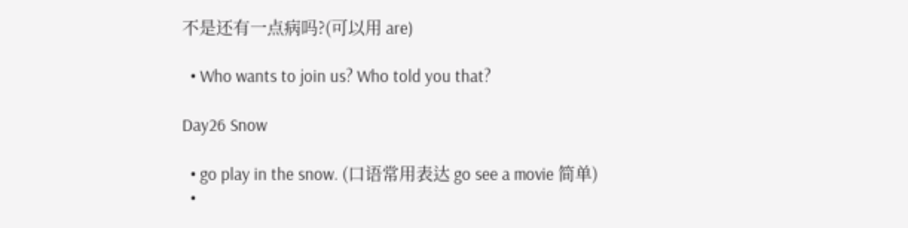不是还有一点病吗?(可以用 are)

  • Who wants to join us? Who told you that?

Day26 Snow

  • go play in the snow. (口语常用表达 go see a movie 简单)
  •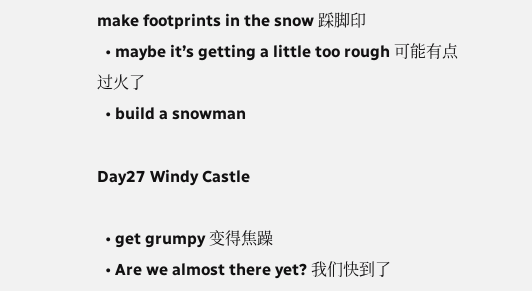make footprints in the snow 踩脚印
  • maybe it’s getting a little too rough 可能有点过火了
  • build a snowman

Day27 Windy Castle

  • get grumpy 变得焦躁
  • Are we almost there yet? 我们快到了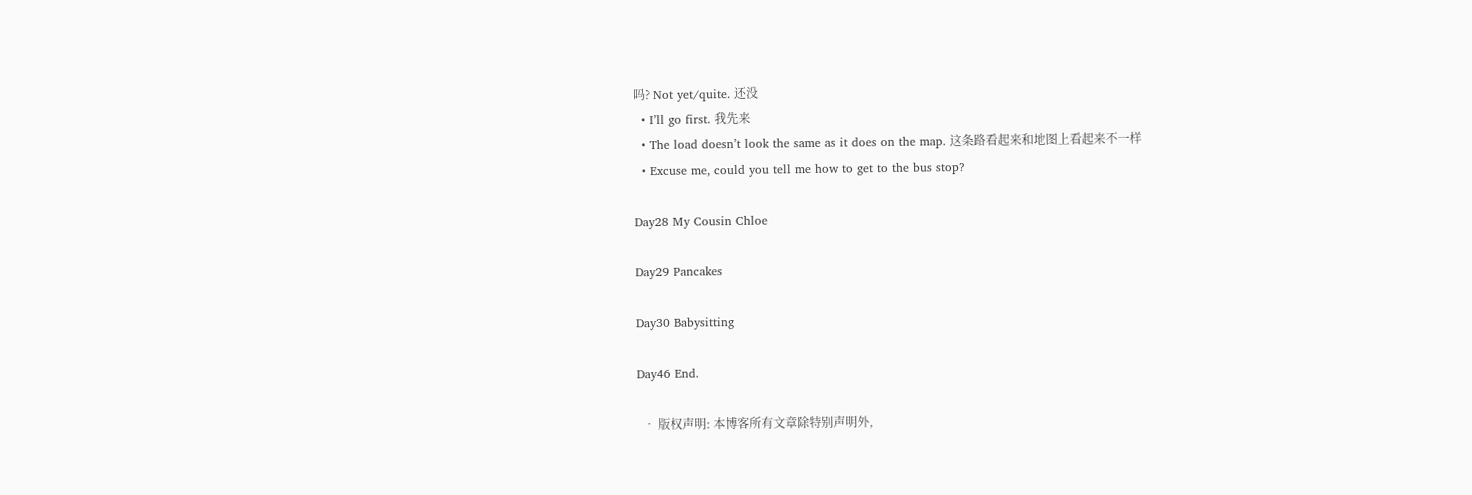吗? Not yet/quite. 还没
  • I’ll go first. 我先来
  • The load doesn’t look the same as it does on the map. 这条路看起来和地图上看起来不一样
  • Excuse me, could you tell me how to get to the bus stop?

Day28 My Cousin Chloe

Day29 Pancakes

Day30 Babysitting

Day46 End.

  • 版权声明: 本博客所有文章除特别声明外,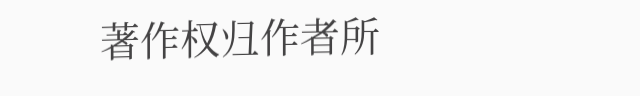著作权归作者所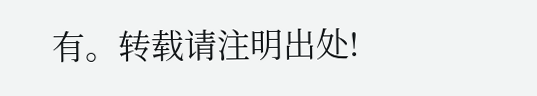有。转载请注明出处!